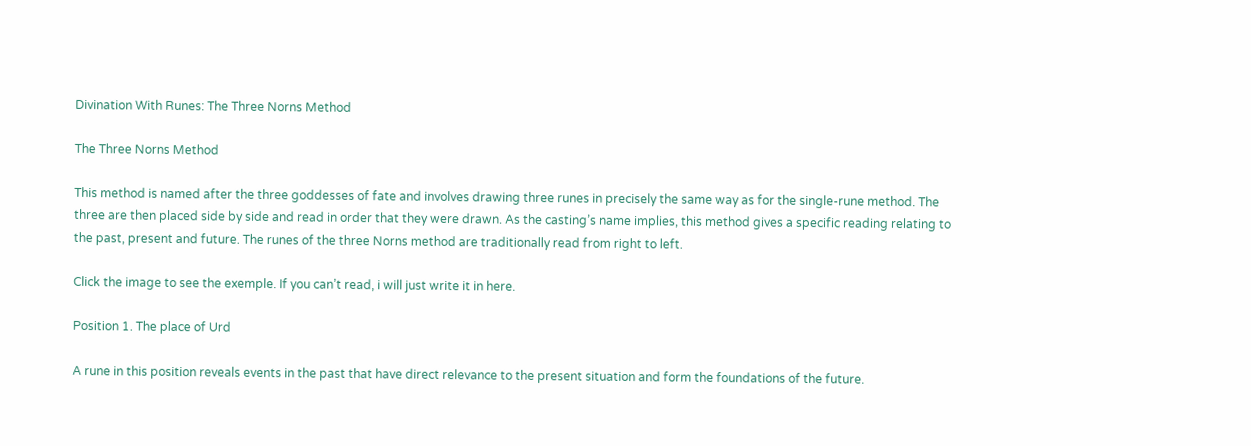Divination With Runes: The Three Norns Method

The Three Norns Method

This method is named after the three goddesses of fate and involves drawing three runes in precisely the same way as for the single-rune method. The three are then placed side by side and read in order that they were drawn. As the casting’s name implies, this method gives a specific reading relating to the past, present and future. The runes of the three Norns method are traditionally read from right to left.

Click the image to see the exemple. If you can’t read, i will just write it in here.

Position 1. The place of Urd

A rune in this position reveals events in the past that have direct relevance to the present situation and form the foundations of the future.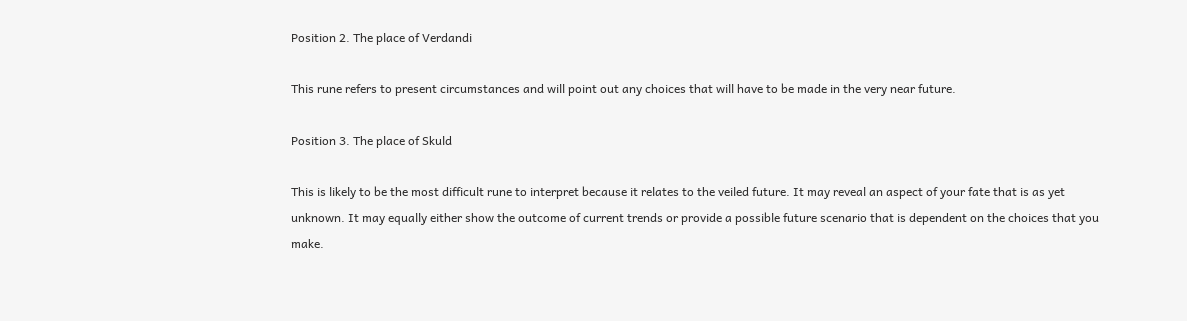Position 2. The place of Verdandi

This rune refers to present circumstances and will point out any choices that will have to be made in the very near future.

Position 3. The place of Skuld

This is likely to be the most difficult rune to interpret because it relates to the veiled future. It may reveal an aspect of your fate that is as yet unknown. It may equally either show the outcome of current trends or provide a possible future scenario that is dependent on the choices that you make.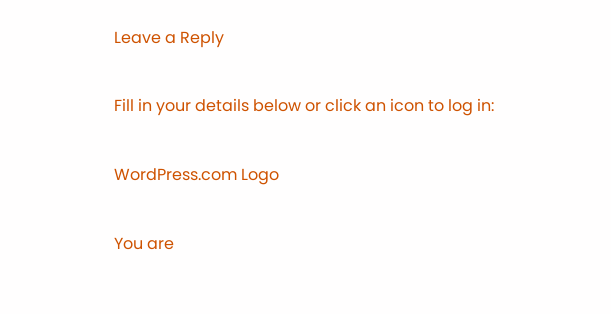Leave a Reply

Fill in your details below or click an icon to log in:

WordPress.com Logo

You are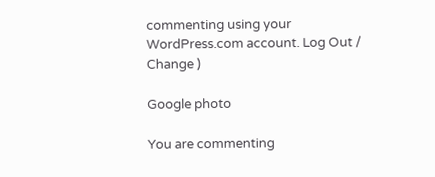commenting using your WordPress.com account. Log Out /  Change )

Google photo

You are commenting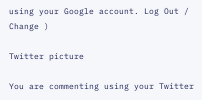using your Google account. Log Out /  Change )

Twitter picture

You are commenting using your Twitter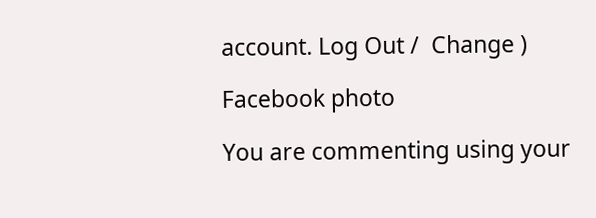account. Log Out /  Change )

Facebook photo

You are commenting using your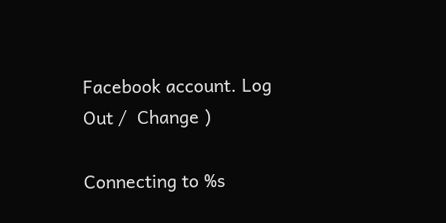Facebook account. Log Out /  Change )

Connecting to %s